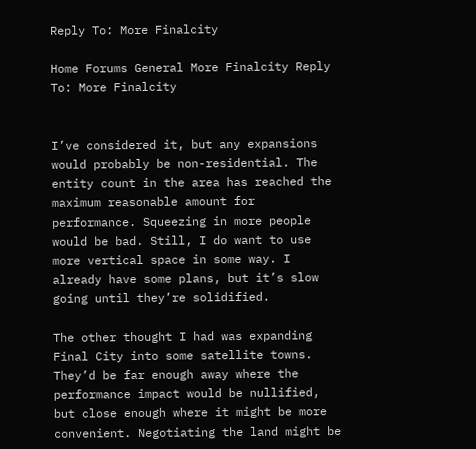Reply To: More Finalcity

Home Forums General More Finalcity Reply To: More Finalcity


I’ve considered it, but any expansions would probably be non-residential. The entity count in the area has reached the maximum reasonable amount for performance. Squeezing in more people would be bad. Still, I do want to use more vertical space in some way. I already have some plans, but it’s slow going until they’re solidified.

The other thought I had was expanding Final City into some satellite towns. They’d be far enough away where the performance impact would be nullified, but close enough where it might be more convenient. Negotiating the land might be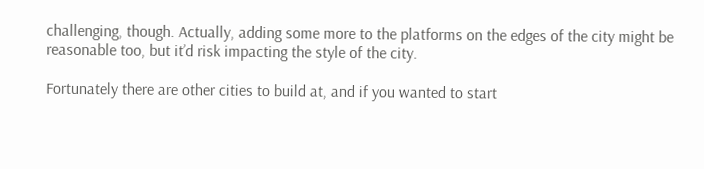challenging, though. Actually, adding some more to the platforms on the edges of the city might be reasonable too, but it’d risk impacting the style of the city.

Fortunately there are other cities to build at, and if you wanted to start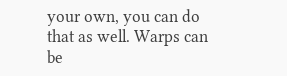your own, you can do that as well. Warps can be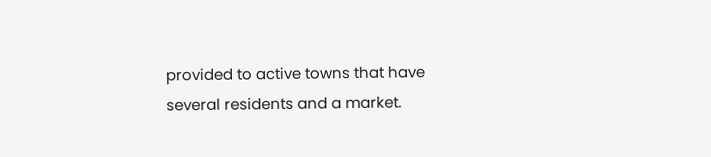provided to active towns that have several residents and a market.